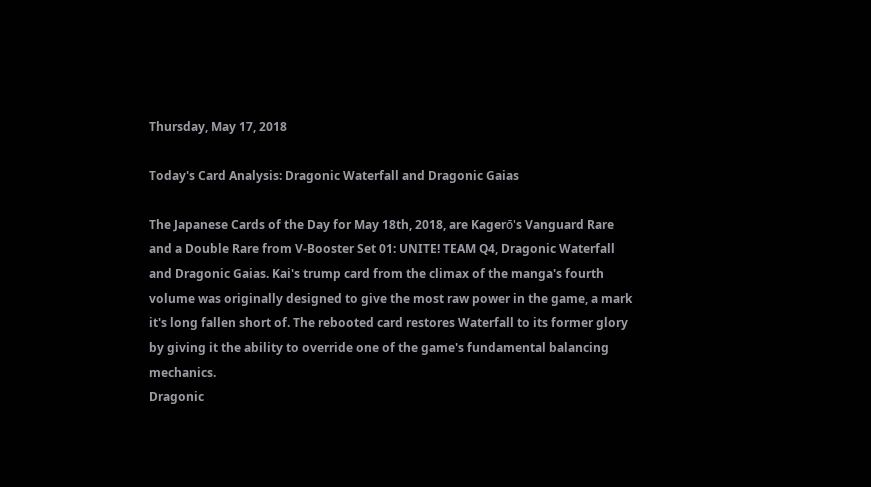Thursday, May 17, 2018

Today's Card Analysis: Dragonic Waterfall and Dragonic Gaias

The Japanese Cards of the Day for May 18th, 2018, are Kagerо̄'s Vanguard Rare and a Double Rare from V-Booster Set 01: UNITE! TEAM Q4, Dragonic Waterfall and Dragonic Gaias. Kai's trump card from the climax of the manga's fourth volume was originally designed to give the most raw power in the game, a mark it's long fallen short of. The rebooted card restores Waterfall to its former glory by giving it the ability to override one of the game's fundamental balancing mechanics.
Dragonic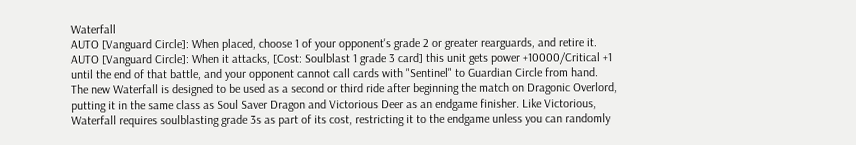Waterfall
AUTO [Vanguard Circle]: When placed, choose 1 of your opponent's grade 2 or greater rearguards, and retire it.
AUTO [Vanguard Circle]: When it attacks, [Cost: Soulblast 1 grade 3 card] this unit gets power +10000/Critical +1 until the end of that battle, and your opponent cannot call cards with "Sentinel" to Guardian Circle from hand.
The new Waterfall is designed to be used as a second or third ride after beginning the match on Dragonic Overlord, putting it in the same class as Soul Saver Dragon and Victorious Deer as an endgame finisher. Like Victorious, Waterfall requires soulblasting grade 3s as part of its cost, restricting it to the endgame unless you can randomly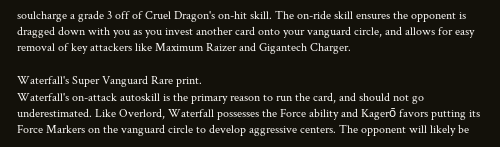soulcharge a grade 3 off of Cruel Dragon's on-hit skill. The on-ride skill ensures the opponent is dragged down with you as you invest another card onto your vanguard circle, and allows for easy removal of key attackers like Maximum Raizer and Gigantech Charger.

Waterfall's Super Vanguard Rare print.
Waterfall's on-attack autoskill is the primary reason to run the card, and should not go underestimated. Like Overlord, Waterfall possesses the Force ability and Kagerо̄ favors putting its Force Markers on the vanguard circle to develop aggressive centers. The opponent will likely be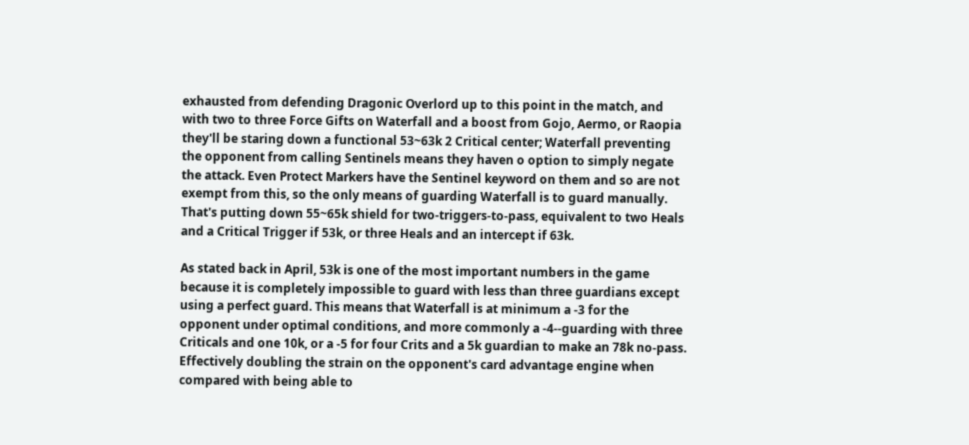exhausted from defending Dragonic Overlord up to this point in the match, and with two to three Force Gifts on Waterfall and a boost from Gojo, Aermo, or Raopia they'll be staring down a functional 53~63k 2 Critical center; Waterfall preventing the opponent from calling Sentinels means they haven o option to simply negate the attack. Even Protect Markers have the Sentinel keyword on them and so are not exempt from this, so the only means of guarding Waterfall is to guard manually. That's putting down 55~65k shield for two-triggers-to-pass, equivalent to two Heals and a Critical Trigger if 53k, or three Heals and an intercept if 63k.

As stated back in April, 53k is one of the most important numbers in the game because it is completely impossible to guard with less than three guardians except using a perfect guard. This means that Waterfall is at minimum a -3 for the opponent under optimal conditions, and more commonly a -4--guarding with three Criticals and one 10k, or a -5 for four Crits and a 5k guardian to make an 78k no-pass. Effectively doubling the strain on the opponent's card advantage engine when compared with being able to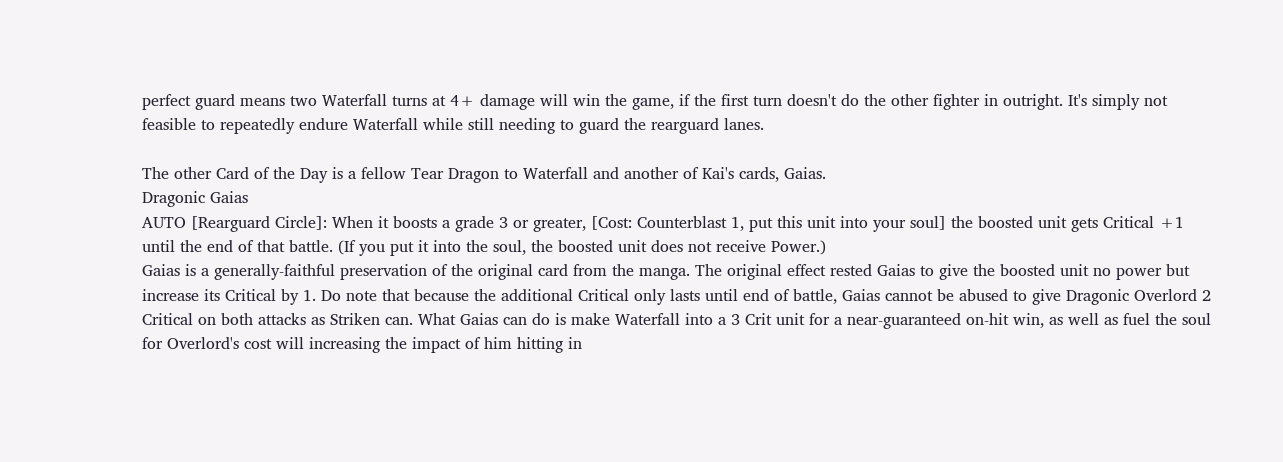perfect guard means two Waterfall turns at 4+ damage will win the game, if the first turn doesn't do the other fighter in outright. It's simply not feasible to repeatedly endure Waterfall while still needing to guard the rearguard lanes.

The other Card of the Day is a fellow Tear Dragon to Waterfall and another of Kai's cards, Gaias.
Dragonic Gaias
AUTO [Rearguard Circle]: When it boosts a grade 3 or greater, [Cost: Counterblast 1, put this unit into your soul] the boosted unit gets Critical +1 until the end of that battle. (If you put it into the soul, the boosted unit does not receive Power.)
Gaias is a generally-faithful preservation of the original card from the manga. The original effect rested Gaias to give the boosted unit no power but increase its Critical by 1. Do note that because the additional Critical only lasts until end of battle, Gaias cannot be abused to give Dragonic Overlord 2 Critical on both attacks as Striken can. What Gaias can do is make Waterfall into a 3 Crit unit for a near-guaranteed on-hit win, as well as fuel the soul for Overlord's cost will increasing the impact of him hitting in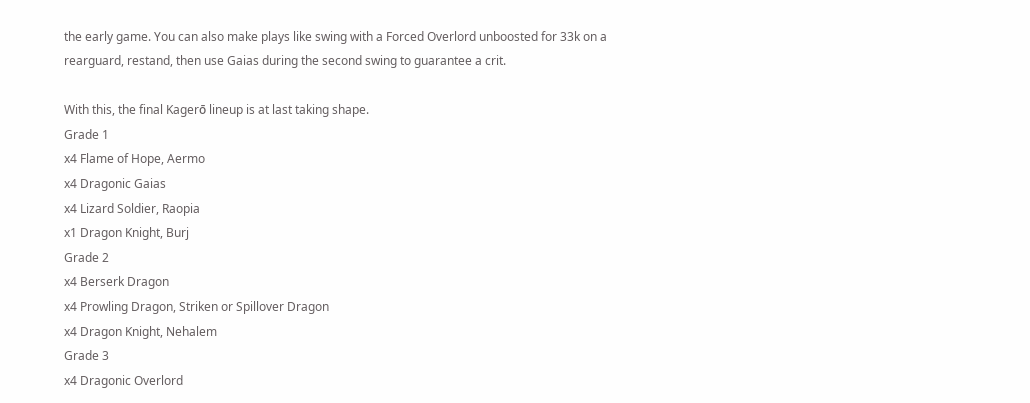the early game. You can also make plays like swing with a Forced Overlord unboosted for 33k on a rearguard, restand, then use Gaias during the second swing to guarantee a crit.

With this, the final Kagerо̄ lineup is at last taking shape.
Grade 1
x4 Flame of Hope, Aermo
x4 Dragonic Gaias
x4 Lizard Soldier, Raopia
x1 Dragon Knight, Burj
Grade 2
x4 Berserk Dragon
x4 Prowling Dragon, Striken or Spillover Dragon
x4 Dragon Knight, Nehalem
Grade 3
x4 Dragonic Overlord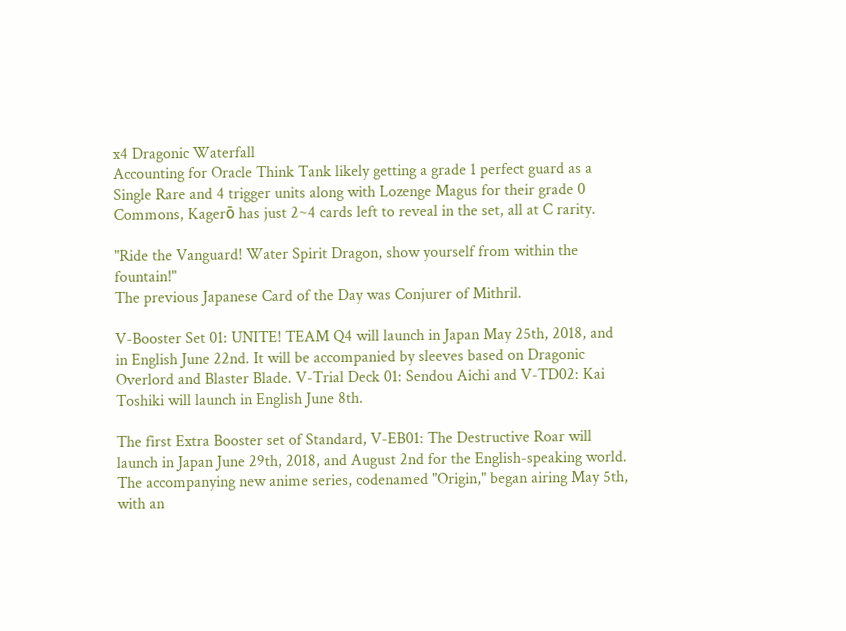x4 Dragonic Waterfall
Accounting for Oracle Think Tank likely getting a grade 1 perfect guard as a Single Rare and 4 trigger units along with Lozenge Magus for their grade 0 Commons, Kagerо̄ has just 2~4 cards left to reveal in the set, all at C rarity.

"Ride the Vanguard! Water Spirit Dragon, show yourself from within the fountain!"
The previous Japanese Card of the Day was Conjurer of Mithril.

V-Booster Set 01: UNITE! TEAM Q4 will launch in Japan May 25th, 2018, and in English June 22nd. It will be accompanied by sleeves based on Dragonic Overlord and Blaster Blade. V-Trial Deck 01: Sendou Aichi and V-TD02: Kai Toshiki will launch in English June 8th.

The first Extra Booster set of Standard, V-EB01: The Destructive Roar will launch in Japan June 29th, 2018, and August 2nd for the English-speaking world. The accompanying new anime series, codenamed "Origin," began airing May 5th, with an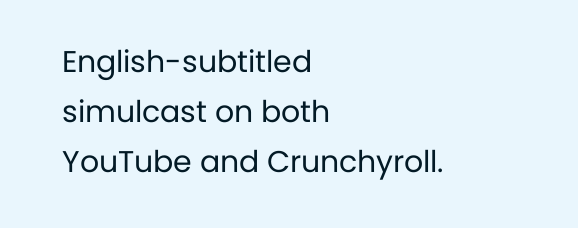English-subtitled simulcast on both YouTube and Crunchyroll.